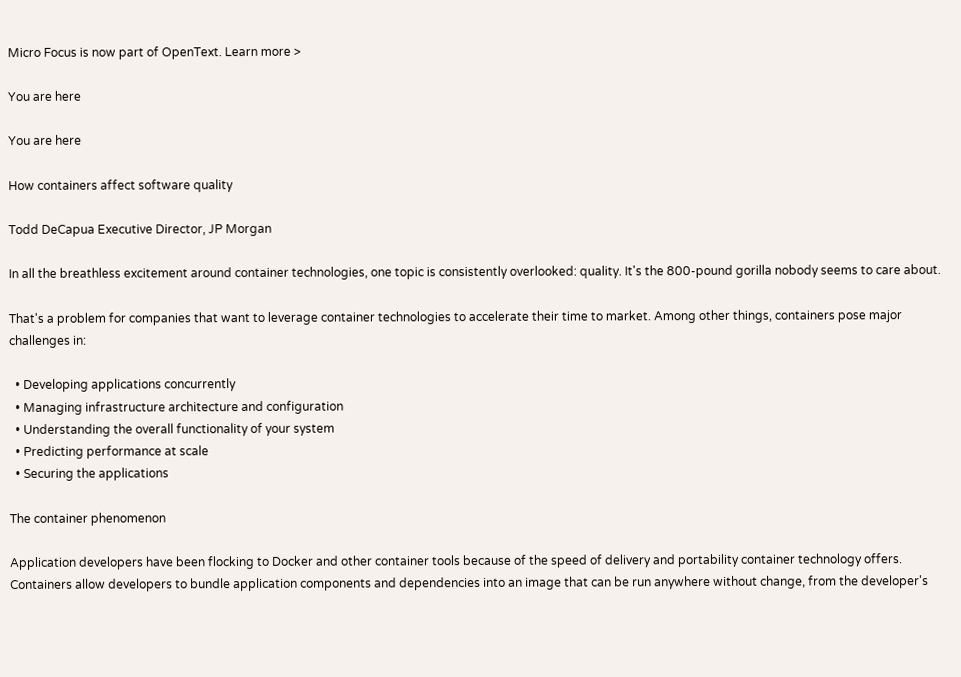Micro Focus is now part of OpenText. Learn more >

You are here

You are here

How containers affect software quality

Todd DeCapua Executive Director, JP Morgan

In all the breathless excitement around container technologies, one topic is consistently overlooked: quality. It's the 800-pound gorilla nobody seems to care about.

That's a problem for companies that want to leverage container technologies to accelerate their time to market. Among other things, containers pose major challenges in:

  • Developing applications concurrently
  • Managing infrastructure architecture and configuration
  • Understanding the overall functionality of your system
  • Predicting performance at scale
  • Securing the applications

The container phenomenon

Application developers have been flocking to Docker and other container tools because of the speed of delivery and portability container technology offers. Containers allow developers to bundle application components and dependencies into an image that can be run anywhere without change, from the developer's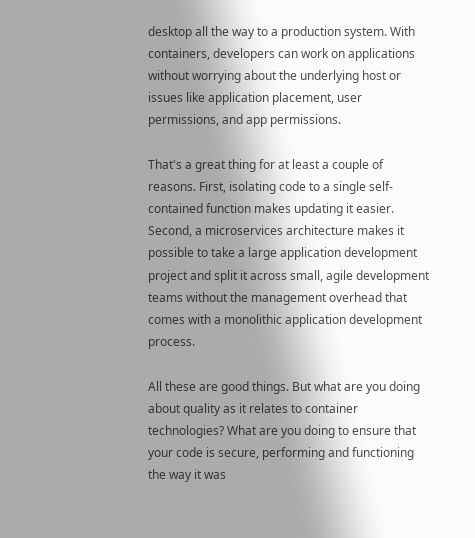desktop all the way to a production system. With containers, developers can work on applications without worrying about the underlying host or issues like application placement, user permissions, and app permissions.

That's a great thing for at least a couple of reasons. First, isolating code to a single self-contained function makes updating it easier. Second, a microservices architecture makes it possible to take a large application development project and split it across small, agile development teams without the management overhead that comes with a monolithic application development process.

All these are good things. But what are you doing about quality as it relates to container technologies? What are you doing to ensure that your code is secure, performing and functioning the way it was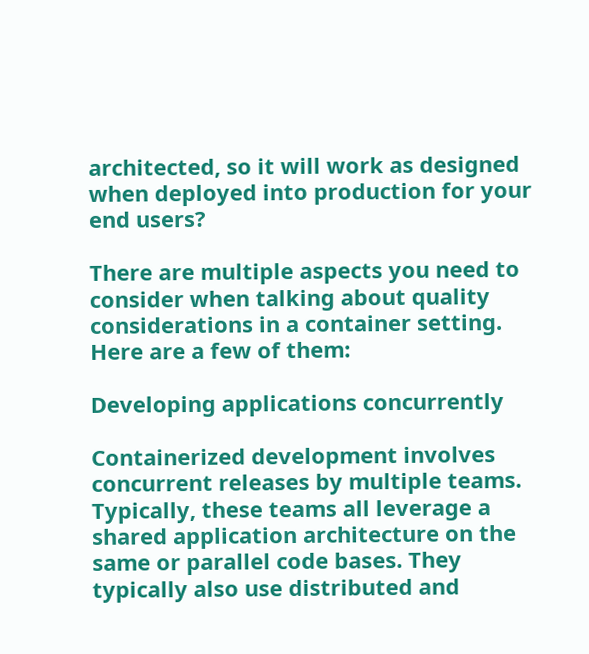architected, so it will work as designed when deployed into production for your end users?

There are multiple aspects you need to consider when talking about quality considerations in a container setting. Here are a few of them:

Developing applications concurrently

Containerized development involves concurrent releases by multiple teams. Typically, these teams all leverage a shared application architecture on the same or parallel code bases. They typically also use distributed and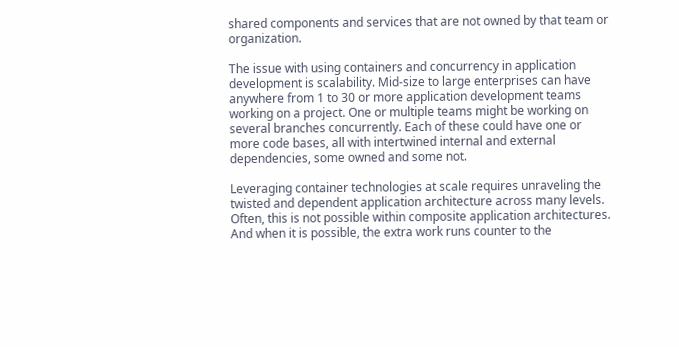shared components and services that are not owned by that team or organization.

The issue with using containers and concurrency in application development is scalability. Mid-size to large enterprises can have anywhere from 1 to 30 or more application development teams working on a project. One or multiple teams might be working on several branches concurrently. Each of these could have one or more code bases, all with intertwined internal and external dependencies, some owned and some not.

Leveraging container technologies at scale requires unraveling the twisted and dependent application architecture across many levels. Often, this is not possible within composite application architectures. And when it is possible, the extra work runs counter to the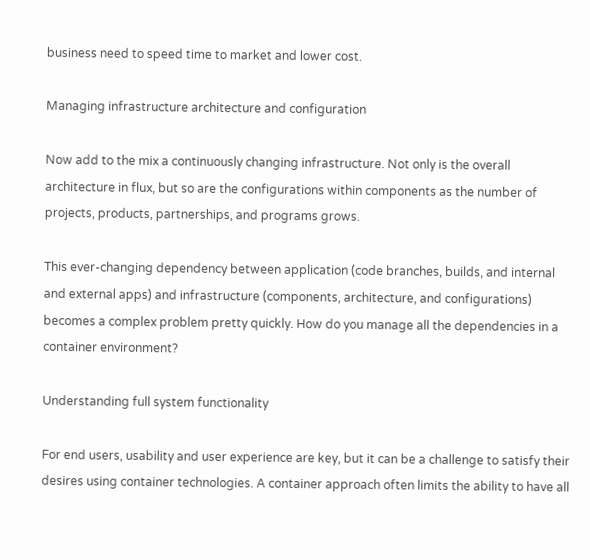business need to speed time to market and lower cost.

Managing infrastructure architecture and configuration

Now add to the mix a continuously changing infrastructure. Not only is the overall architecture in flux, but so are the configurations within components as the number of projects, products, partnerships, and programs grows.

This ever-changing dependency between application (code branches, builds, and internal and external apps) and infrastructure (components, architecture, and configurations) becomes a complex problem pretty quickly. How do you manage all the dependencies in a container environment?

Understanding full system functionality

For end users, usability and user experience are key, but it can be a challenge to satisfy their desires using container technologies. A container approach often limits the ability to have all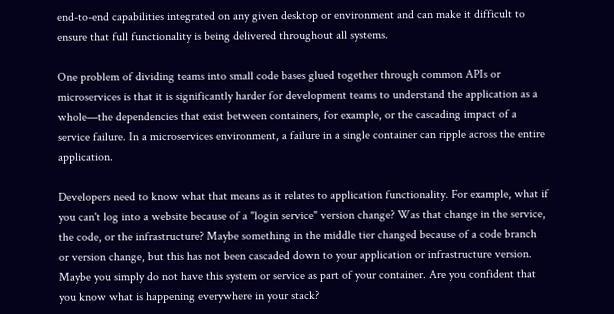end-to-end capabilities integrated on any given desktop or environment and can make it difficult to ensure that full functionality is being delivered throughout all systems.

One problem of dividing teams into small code bases glued together through common APIs or microservices is that it is significantly harder for development teams to understand the application as a whole—the dependencies that exist between containers, for example, or the cascading impact of a service failure. In a microservices environment, a failure in a single container can ripple across the entire application.

Developers need to know what that means as it relates to application functionality. For example, what if you can't log into a website because of a "login service" version change? Was that change in the service, the code, or the infrastructure? Maybe something in the middle tier changed because of a code branch or version change, but this has not been cascaded down to your application or infrastructure version. Maybe you simply do not have this system or service as part of your container. Are you confident that you know what is happening everywhere in your stack?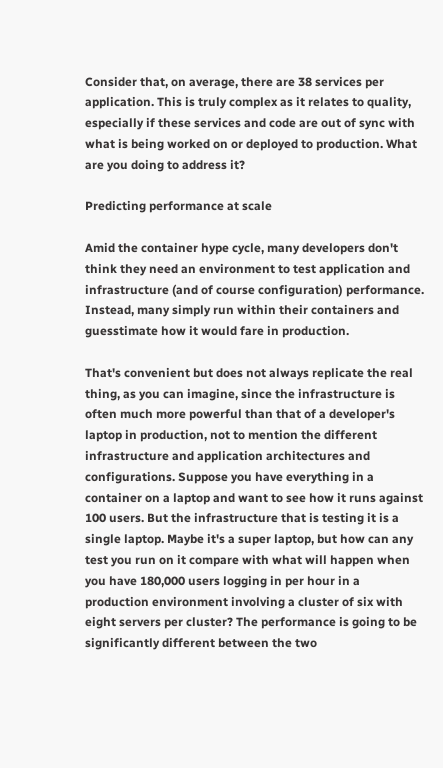Consider that, on average, there are 38 services per application. This is truly complex as it relates to quality, especially if these services and code are out of sync with what is being worked on or deployed to production. What are you doing to address it?

Predicting performance at scale

Amid the container hype cycle, many developers don't think they need an environment to test application and infrastructure (and of course configuration) performance. Instead, many simply run within their containers and guesstimate how it would fare in production.

That's convenient but does not always replicate the real thing, as you can imagine, since the infrastructure is often much more powerful than that of a developer's laptop in production, not to mention the different infrastructure and application architectures and configurations. Suppose you have everything in a container on a laptop and want to see how it runs against 100 users. But the infrastructure that is testing it is a single laptop. Maybe it's a super laptop, but how can any test you run on it compare with what will happen when you have 180,000 users logging in per hour in a production environment involving a cluster of six with eight servers per cluster? The performance is going to be significantly different between the two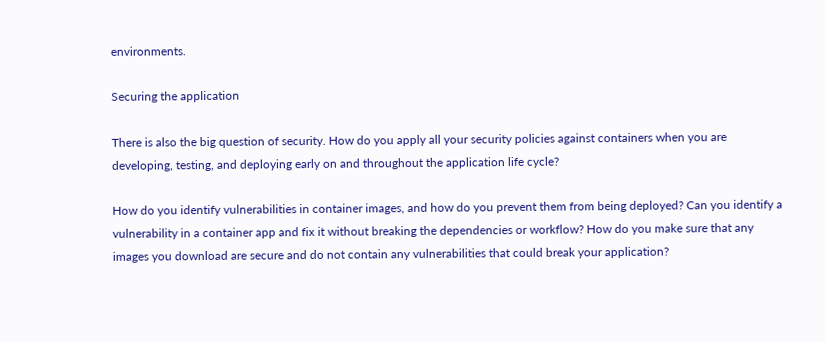environments.

Securing the application

There is also the big question of security. How do you apply all your security policies against containers when you are developing, testing, and deploying early on and throughout the application life cycle?

How do you identify vulnerabilities in container images, and how do you prevent them from being deployed? Can you identify a vulnerability in a container app and fix it without breaking the dependencies or workflow? How do you make sure that any images you download are secure and do not contain any vulnerabilities that could break your application?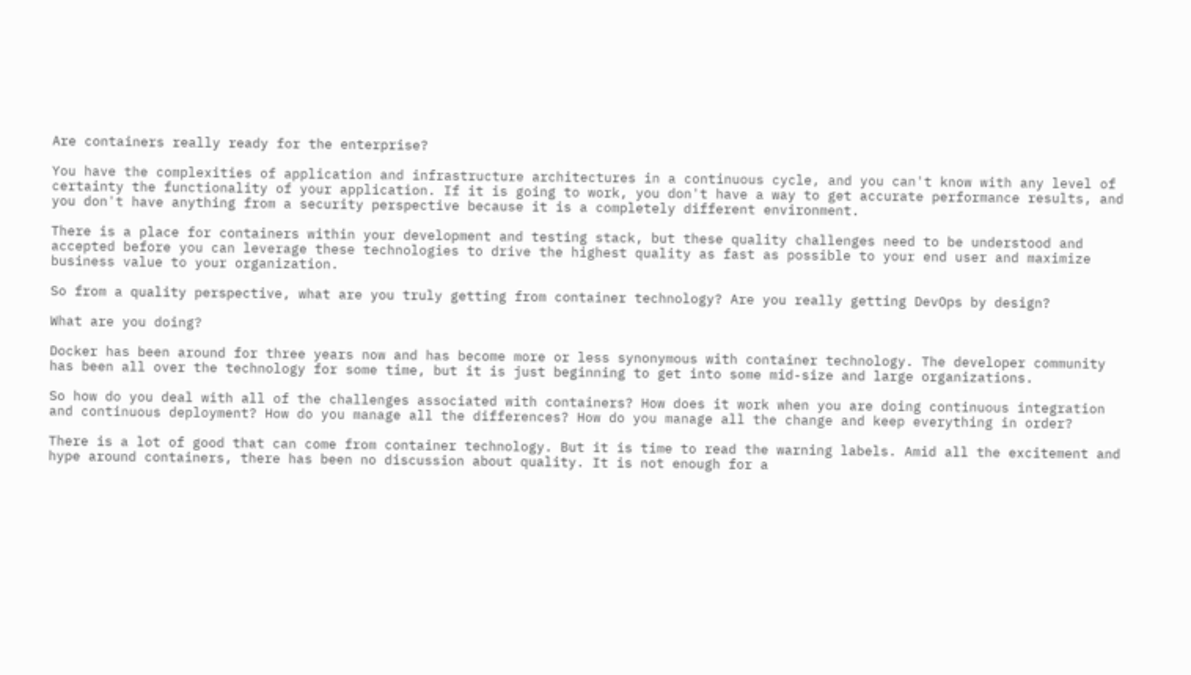Are containers really ready for the enterprise?

You have the complexities of application and infrastructure architectures in a continuous cycle, and you can't know with any level of certainty the functionality of your application. If it is going to work, you don't have a way to get accurate performance results, and you don't have anything from a security perspective because it is a completely different environment.

There is a place for containers within your development and testing stack, but these quality challenges need to be understood and accepted before you can leverage these technologies to drive the highest quality as fast as possible to your end user and maximize business value to your organization.

So from a quality perspective, what are you truly getting from container technology? Are you really getting DevOps by design?

What are you doing?

Docker has been around for three years now and has become more or less synonymous with container technology. The developer community has been all over the technology for some time, but it is just beginning to get into some mid-size and large organizations.

So how do you deal with all of the challenges associated with containers? How does it work when you are doing continuous integration and continuous deployment? How do you manage all the differences? How do you manage all the change and keep everything in order?

There is a lot of good that can come from container technology. But it is time to read the warning labels. Amid all the excitement and hype around containers, there has been no discussion about quality. It is not enough for a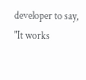developer to say, "It works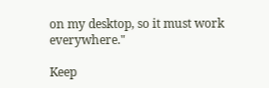on my desktop, so it must work everywhere."

Keep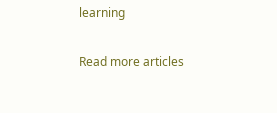learning

Read more articles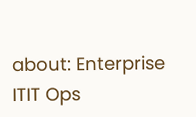about: Enterprise ITIT Ops